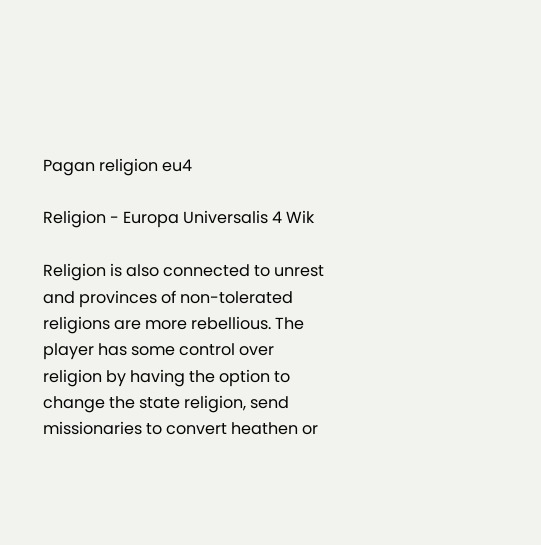Pagan religion eu4

Religion - Europa Universalis 4 Wik

Religion is also connected to unrest and provinces of non-tolerated religions are more rebellious. The player has some control over religion by having the option to change the state religion, send missionaries to convert heathen or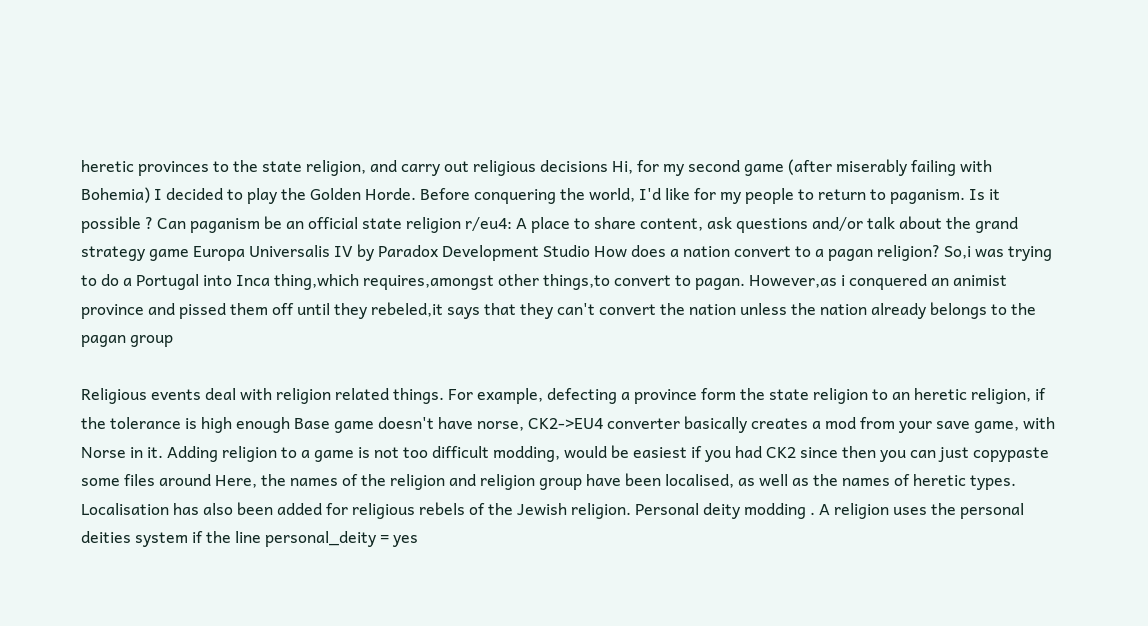heretic provinces to the state religion, and carry out religious decisions Hi, for my second game (after miserably failing with Bohemia) I decided to play the Golden Horde. Before conquering the world, I'd like for my people to return to paganism. Is it possible ? Can paganism be an official state religion r/eu4: A place to share content, ask questions and/or talk about the grand strategy game Europa Universalis IV by Paradox Development Studio How does a nation convert to a pagan religion? So,i was trying to do a Portugal into Inca thing,which requires,amongst other things,to convert to pagan. However,as i conquered an animist province and pissed them off until they rebeled,it says that they can't convert the nation unless the nation already belongs to the pagan group

Religious events deal with religion related things. For example, defecting a province form the state religion to an heretic religion, if the tolerance is high enough Base game doesn't have norse, CK2->EU4 converter basically creates a mod from your save game, with Norse in it. Adding religion to a game is not too difficult modding, would be easiest if you had CK2 since then you can just copypaste some files around Here, the names of the religion and religion group have been localised, as well as the names of heretic types. Localisation has also been added for religious rebels of the Jewish religion. Personal deity modding . A religion uses the personal deities system if the line personal_deity = yes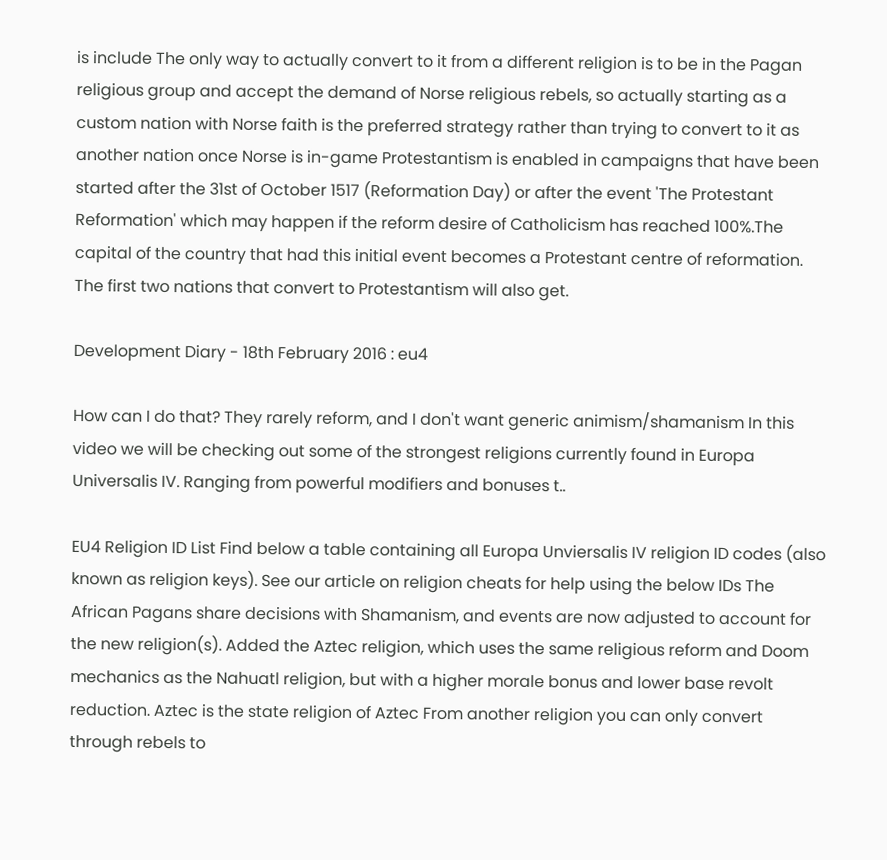is include The only way to actually convert to it from a different religion is to be in the Pagan religious group and accept the demand of Norse religious rebels, so actually starting as a custom nation with Norse faith is the preferred strategy rather than trying to convert to it as another nation once Norse is in-game Protestantism is enabled in campaigns that have been started after the 31st of October 1517 (Reformation Day) or after the event 'The Protestant Reformation' which may happen if the reform desire of Catholicism has reached 100%.The capital of the country that had this initial event becomes a Protestant centre of reformation. The first two nations that convert to Protestantism will also get.

Development Diary - 18th February 2016 : eu4

How can I do that? They rarely reform, and I don't want generic animism/shamanism In this video we will be checking out some of the strongest religions currently found in Europa Universalis IV. Ranging from powerful modifiers and bonuses t..

EU4 Religion ID List Find below a table containing all Europa Unviersalis IV religion ID codes (also known as religion keys). See our article on religion cheats for help using the below IDs The African Pagans share decisions with Shamanism, and events are now adjusted to account for the new religion(s). Added the Aztec religion, which uses the same religious reform and Doom mechanics as the Nahuatl religion, but with a higher morale bonus and lower base revolt reduction. Aztec is the state religion of Aztec From another religion you can only convert through rebels to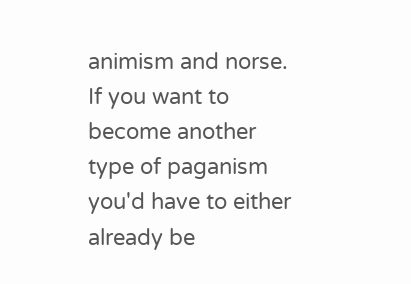animism and norse. If you want to become another type of paganism you'd have to either already be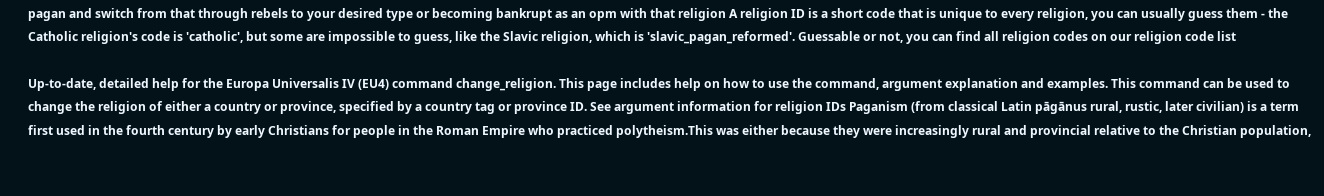pagan and switch from that through rebels to your desired type or becoming bankrupt as an opm with that religion A religion ID is a short code that is unique to every religion, you can usually guess them - the Catholic religion's code is 'catholic', but some are impossible to guess, like the Slavic religion, which is 'slavic_pagan_reformed'. Guessable or not, you can find all religion codes on our religion code list

Up-to-date, detailed help for the Europa Universalis IV (EU4) command change_religion. This page includes help on how to use the command, argument explanation and examples. This command can be used to change the religion of either a country or province, specified by a country tag or province ID. See argument information for religion IDs Paganism (from classical Latin pāgānus rural, rustic, later civilian) is a term first used in the fourth century by early Christians for people in the Roman Empire who practiced polytheism.This was either because they were increasingly rural and provincial relative to the Christian population,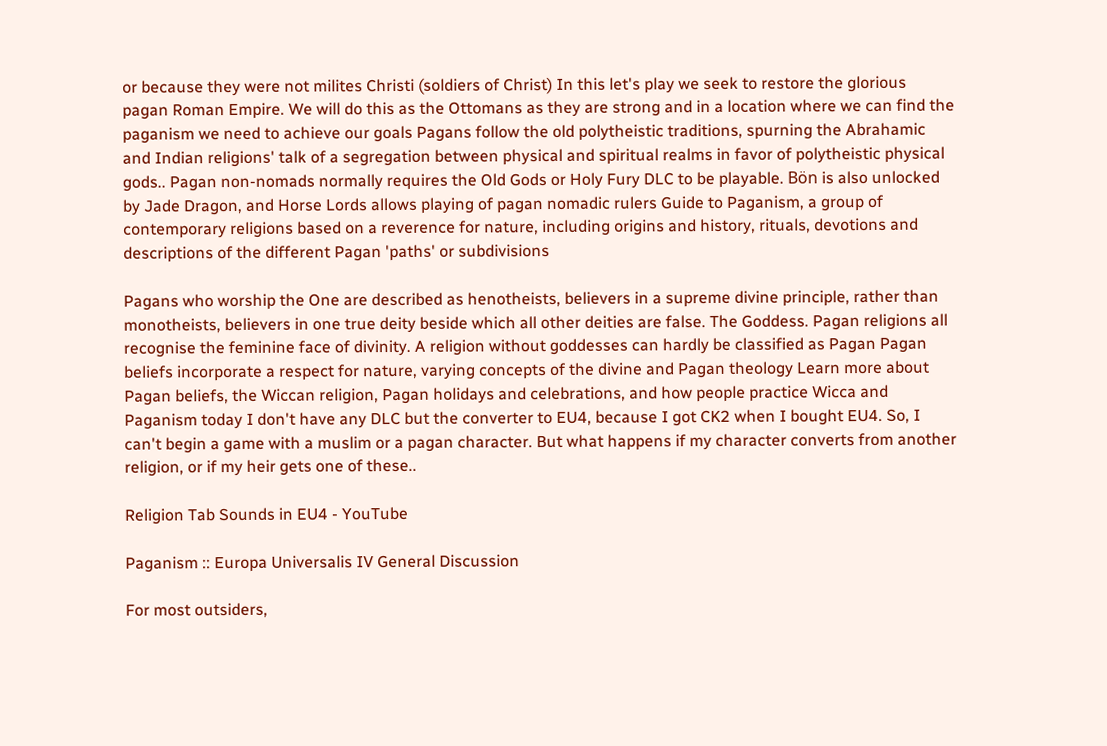or because they were not milites Christi (soldiers of Christ) In this let's play we seek to restore the glorious pagan Roman Empire. We will do this as the Ottomans as they are strong and in a location where we can find the paganism we need to achieve our goals Pagans follow the old polytheistic traditions, spurning the Abrahamic and Indian religions' talk of a segregation between physical and spiritual realms in favor of polytheistic physical gods.. Pagan non-nomads normally requires the Old Gods or Holy Fury DLC to be playable. Bön is also unlocked by Jade Dragon, and Horse Lords allows playing of pagan nomadic rulers Guide to Paganism, a group of contemporary religions based on a reverence for nature, including origins and history, rituals, devotions and descriptions of the different Pagan 'paths' or subdivisions

Pagans who worship the One are described as henotheists, believers in a supreme divine principle, rather than monotheists, believers in one true deity beside which all other deities are false. The Goddess. Pagan religions all recognise the feminine face of divinity. A religion without goddesses can hardly be classified as Pagan Pagan beliefs incorporate a respect for nature, varying concepts of the divine and Pagan theology Learn more about Pagan beliefs, the Wiccan religion, Pagan holidays and celebrations, and how people practice Wicca and Paganism today I don't have any DLC but the converter to EU4, because I got CK2 when I bought EU4. So, I can't begin a game with a muslim or a pagan character. But what happens if my character converts from another religion, or if my heir gets one of these..

Religion Tab Sounds in EU4 - YouTube

Paganism :: Europa Universalis IV General Discussion

For most outsiders,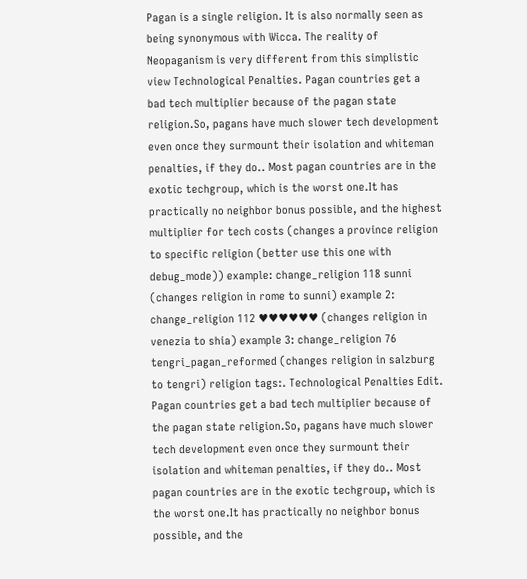Pagan is a single religion. It is also normally seen as being synonymous with Wicca. The reality of Neopaganism is very different from this simplistic view Technological Penalties. Pagan countries get a bad tech multiplier because of the pagan state religion.So, pagans have much slower tech development even once they surmount their isolation and whiteman penalties, if they do.. Most pagan countries are in the exotic techgroup, which is the worst one.It has practically no neighbor bonus possible, and the highest multiplier for tech costs (changes a province religion to specific religion (better use this one with debug_mode)) example: change_religion 118 sunni (changes religion in rome to sunni) example 2: change_religion 112 ♥♥♥♥♥♥ (changes religion in venezia to shia) example 3: change_religion 76 tengri_pagan_reformed (changes religion in salzburg to tengri) religion tags:. Technological Penalties Edit. Pagan countries get a bad tech multiplier because of the pagan state religion.So, pagans have much slower tech development even once they surmount their isolation and whiteman penalties, if they do.. Most pagan countries are in the exotic techgroup, which is the worst one.It has practically no neighbor bonus possible, and the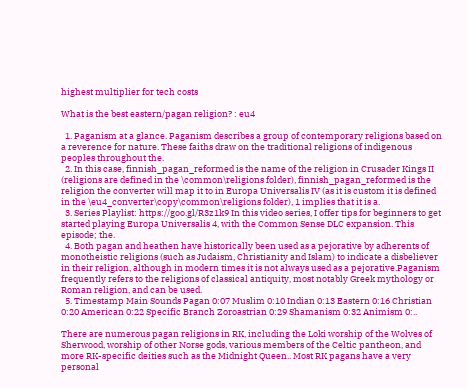highest multiplier for tech costs

What is the best eastern/pagan religion? : eu4

  1. Paganism at a glance. Paganism describes a group of contemporary religions based on a reverence for nature. These faiths draw on the traditional religions of indigenous peoples throughout the.
  2. In this case, finnish_pagan_reformed is the name of the religion in Crusader Kings II (religions are defined in the \common\religions folder), finnish_pagan_reformed is the religion the converter will map it to in Europa Universalis IV (as it is custom it is defined in the \eu4_converter\copy\common\religions folder), 1 implies that it is a.
  3. Series Playlist: https://goo.gl/R3z1k9 In this video series, I offer tips for beginners to get started playing Europa Universalis 4, with the Common Sense DLC expansion. This episode; the.
  4. Both pagan and heathen have historically been used as a pejorative by adherents of monotheistic religions (such as Judaism, Christianity and Islam) to indicate a disbeliever in their religion, although in modern times it is not always used as a pejorative.Paganism frequently refers to the religions of classical antiquity, most notably Greek mythology or Roman religion, and can be used.
  5. Timestamp Main Sounds Pagan 0:07 Muslim 0:10 Indian 0:13 Eastern 0:16 Christian 0:20 American 0:22 Specific Branch Zoroastrian 0:29 Shamanism 0:32 Animism 0:..

There are numerous pagan religions in RK, including the Loki worship of the Wolves of Sherwood, worship of other Norse gods, various members of the Celtic pantheon, and more RK-specific deities such as the Midnight Queen.. Most RK pagans have a very personal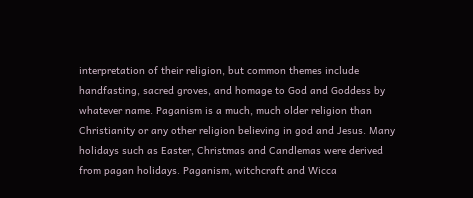interpretation of their religion, but common themes include handfasting, sacred groves, and homage to God and Goddess by whatever name. Paganism is a much, much older religion than Christianity or any other religion believing in god and Jesus. Many holidays such as Easter, Christmas and Candlemas were derived from pagan holidays. Paganism, witchcraft and Wicca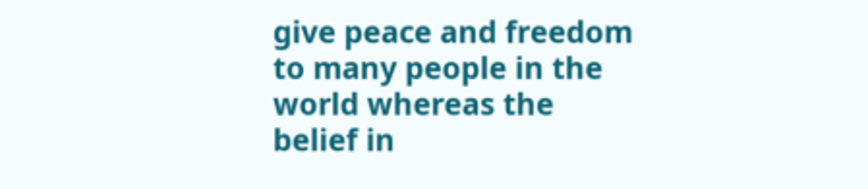give peace and freedom to many people in the world whereas the belief in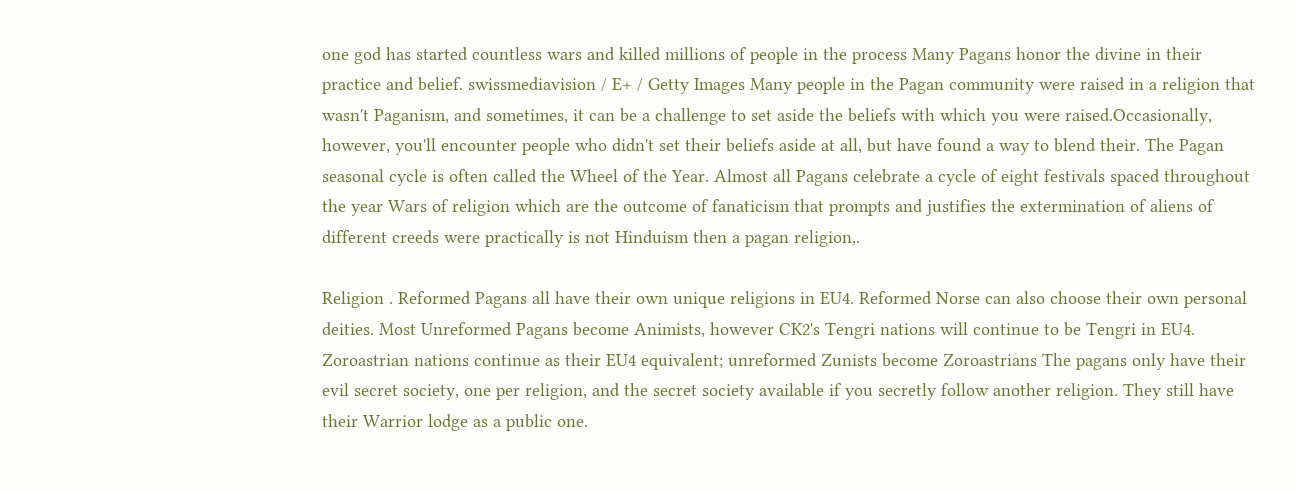one god has started countless wars and killed millions of people in the process Many Pagans honor the divine in their practice and belief. swissmediavision / E+ / Getty Images Many people in the Pagan community were raised in a religion that wasn't Paganism, and sometimes, it can be a challenge to set aside the beliefs with which you were raised.Occasionally, however, you'll encounter people who didn't set their beliefs aside at all, but have found a way to blend their. The Pagan seasonal cycle is often called the Wheel of the Year. Almost all Pagans celebrate a cycle of eight festivals spaced throughout the year Wars of religion which are the outcome of fanaticism that prompts and justifies the extermination of aliens of different creeds were practically is not Hinduism then a pagan religion,.

Religion . Reformed Pagans all have their own unique religions in EU4. Reformed Norse can also choose their own personal deities. Most Unreformed Pagans become Animists, however CK2's Tengri nations will continue to be Tengri in EU4. Zoroastrian nations continue as their EU4 equivalent; unreformed Zunists become Zoroastrians The pagans only have their evil secret society, one per religion, and the secret society available if you secretly follow another religion. They still have their Warrior lodge as a public one.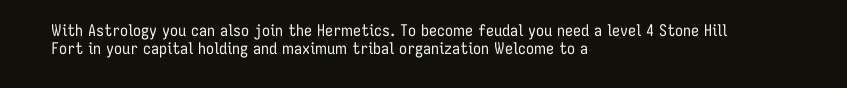With Astrology you can also join the Hermetics. To become feudal you need a level 4 Stone Hill Fort in your capital holding and maximum tribal organization Welcome to a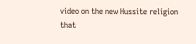video on the new Hussite religion that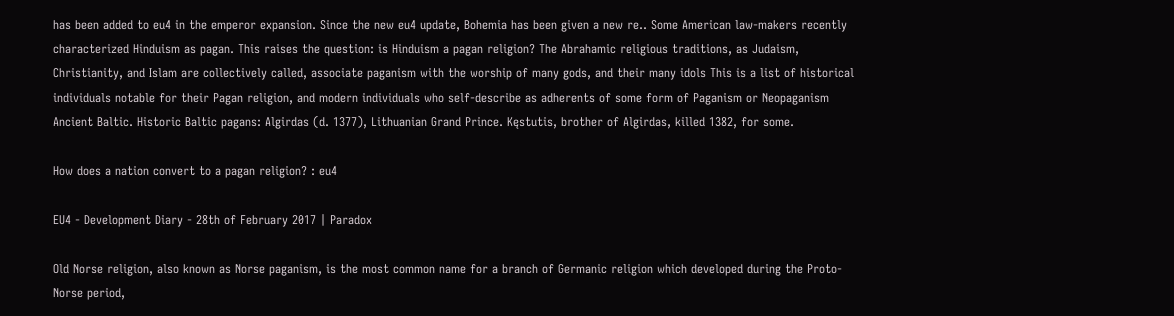has been added to eu4 in the emperor expansion. Since the new eu4 update, Bohemia has been given a new re.. Some American law-makers recently characterized Hinduism as pagan. This raises the question: is Hinduism a pagan religion? The Abrahamic religious traditions, as Judaism, Christianity, and Islam are collectively called, associate paganism with the worship of many gods, and their many idols This is a list of historical individuals notable for their Pagan religion, and modern individuals who self-describe as adherents of some form of Paganism or Neopaganism Ancient Baltic. Historic Baltic pagans: Algirdas (d. 1377), Lithuanian Grand Prince. Kęstutis, brother of Algirdas, killed 1382, for some.

How does a nation convert to a pagan religion? : eu4

EU4 - Development Diary - 28th of February 2017 | Paradox

Old Norse religion, also known as Norse paganism, is the most common name for a branch of Germanic religion which developed during the Proto-Norse period,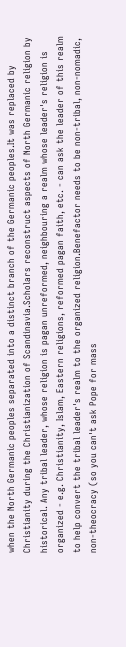when the North Germanic peoples separated into a distinct branch of the Germanic peoples.It was replaced by Christianity during the Christianization of Scandinavia.Scholars reconstruct aspects of North Germanic religion by historical. Any tribal leader, whose religion is pagan unreformed, neighbouring a realm whose leader's religion is organized - e.g. Christianity, Islam, Eastern religions, reformed pagan faith, etc. - can ask the leader of this realm to help convert the tribal leader's realm to the organized religion.Benefactor needs to be non-tribal, non-nomadic, non-theocracy (so you can't ask Pope for mass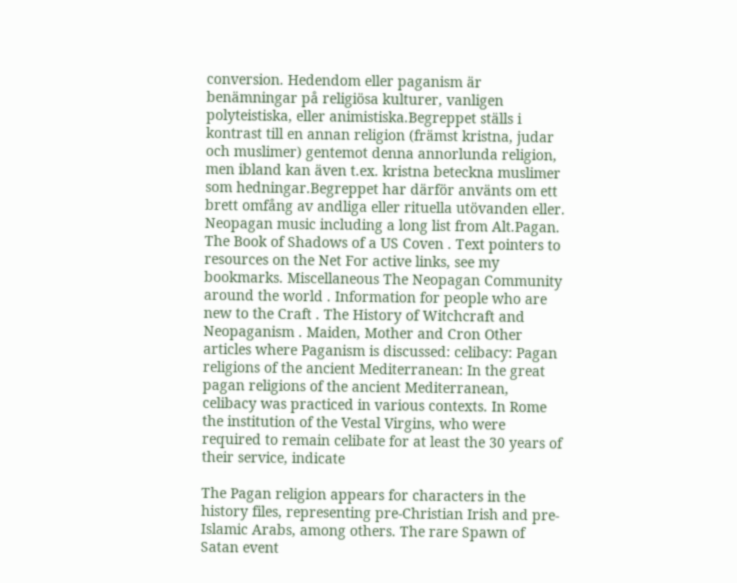conversion. Hedendom eller paganism är benämningar på religiösa kulturer, vanligen polyteistiska, eller animistiska.Begreppet ställs i kontrast till en annan religion (främst kristna, judar och muslimer) gentemot denna annorlunda religion, men ibland kan även t.ex. kristna beteckna muslimer som hedningar.Begreppet har därför använts om ett brett omfång av andliga eller rituella utövanden eller. Neopagan music including a long list from Alt.Pagan. The Book of Shadows of a US Coven . Text pointers to resources on the Net For active links, see my bookmarks. Miscellaneous The Neopagan Community around the world . Information for people who are new to the Craft . The History of Witchcraft and Neopaganism . Maiden, Mother and Cron Other articles where Paganism is discussed: celibacy: Pagan religions of the ancient Mediterranean: In the great pagan religions of the ancient Mediterranean, celibacy was practiced in various contexts. In Rome the institution of the Vestal Virgins, who were required to remain celibate for at least the 30 years of their service, indicate

The Pagan religion appears for characters in the history files, representing pre-Christian Irish and pre-Islamic Arabs, among others. The rare Spawn of Satan event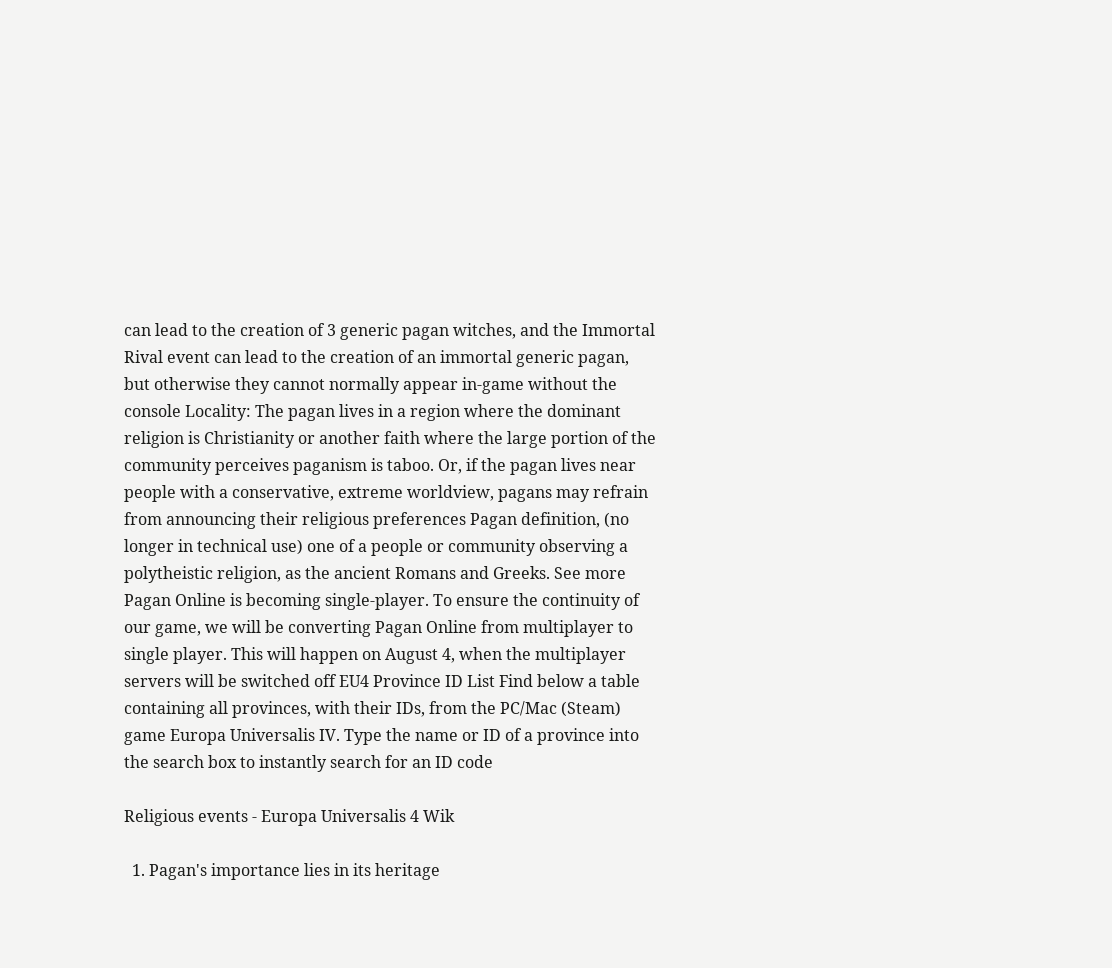can lead to the creation of 3 generic pagan witches, and the Immortal Rival event can lead to the creation of an immortal generic pagan, but otherwise they cannot normally appear in-game without the console Locality: The pagan lives in a region where the dominant religion is Christianity or another faith where the large portion of the community perceives paganism is taboo. Or, if the pagan lives near people with a conservative, extreme worldview, pagans may refrain from announcing their religious preferences Pagan definition, (no longer in technical use) one of a people or community observing a polytheistic religion, as the ancient Romans and Greeks. See more Pagan Online is becoming single-player. To ensure the continuity of our game, we will be converting Pagan Online from multiplayer to single player. This will happen on August 4, when the multiplayer servers will be switched off EU4 Province ID List Find below a table containing all provinces, with their IDs, from the PC/Mac (Steam) game Europa Universalis IV. Type the name or ID of a province into the search box to instantly search for an ID code

Religious events - Europa Universalis 4 Wik

  1. Pagan's importance lies in its heritage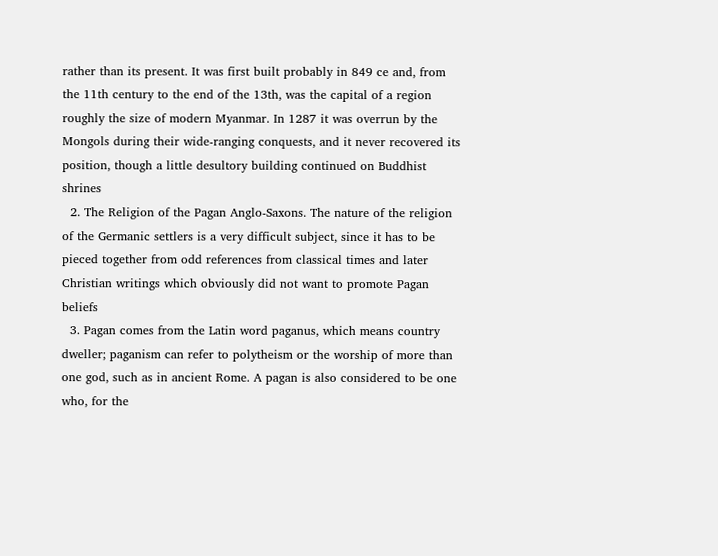rather than its present. It was first built probably in 849 ce and, from the 11th century to the end of the 13th, was the capital of a region roughly the size of modern Myanmar. In 1287 it was overrun by the Mongols during their wide-ranging conquests, and it never recovered its position, though a little desultory building continued on Buddhist shrines
  2. The Religion of the Pagan Anglo-Saxons. The nature of the religion of the Germanic settlers is a very difficult subject, since it has to be pieced together from odd references from classical times and later Christian writings which obviously did not want to promote Pagan beliefs
  3. Pagan comes from the Latin word paganus, which means country dweller; paganism can refer to polytheism or the worship of more than one god, such as in ancient Rome. A pagan is also considered to be one who, for the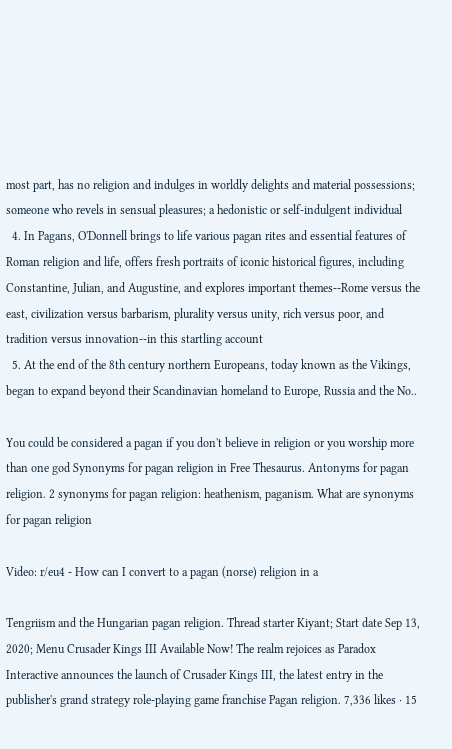most part, has no religion and indulges in worldly delights and material possessions; someone who revels in sensual pleasures; a hedonistic or self-indulgent individual
  4. In Pagans, O'Donnell brings to life various pagan rites and essential features of Roman religion and life, offers fresh portraits of iconic historical figures, including Constantine, Julian, and Augustine, and explores important themes--Rome versus the east, civilization versus barbarism, plurality versus unity, rich versus poor, and tradition versus innovation--in this startling account
  5. At the end of the 8th century northern Europeans, today known as the Vikings, began to expand beyond their Scandinavian homeland to Europe, Russia and the No..

You could be considered a pagan if you don't believe in religion or you worship more than one god Synonyms for pagan religion in Free Thesaurus. Antonyms for pagan religion. 2 synonyms for pagan religion: heathenism, paganism. What are synonyms for pagan religion

Video: r/eu4 - How can I convert to a pagan (norse) religion in a

Tengriism and the Hungarian pagan religion. Thread starter Kiyant; Start date Sep 13, 2020; Menu Crusader Kings III Available Now! The realm rejoices as Paradox Interactive announces the launch of Crusader Kings III, the latest entry in the publisher's grand strategy role-playing game franchise Pagan religion. 7,336 likes · 15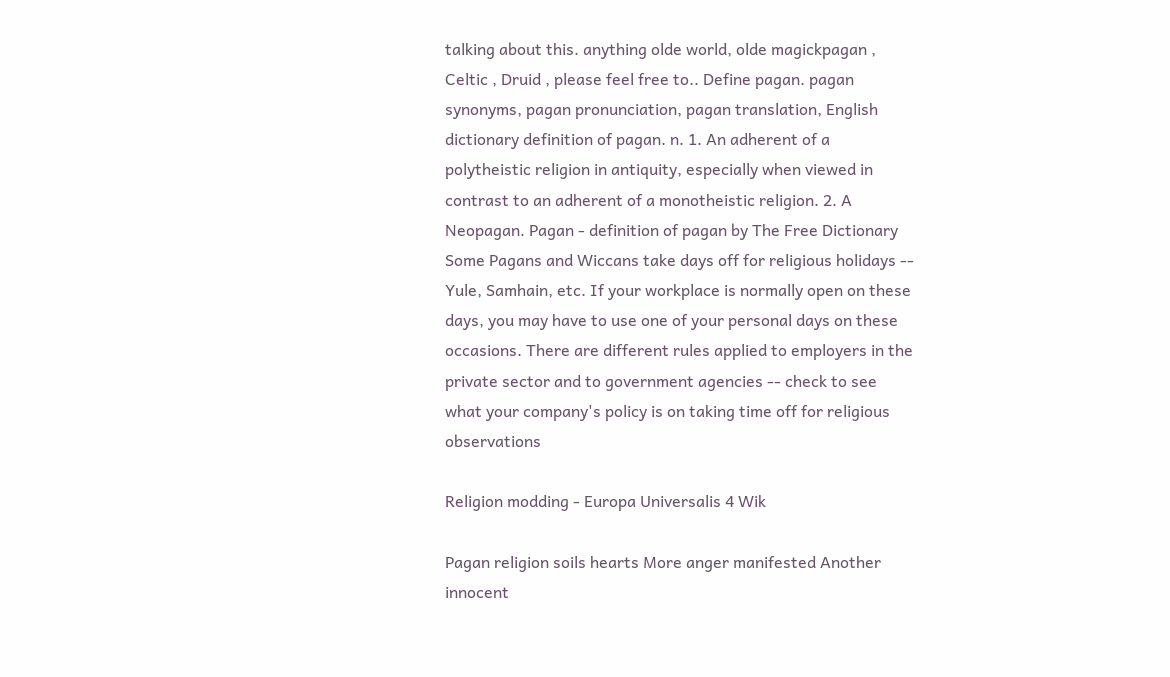talking about this. anything olde world, olde magickpagan , Celtic , Druid , please feel free to.. Define pagan. pagan synonyms, pagan pronunciation, pagan translation, English dictionary definition of pagan. n. 1. An adherent of a polytheistic religion in antiquity, especially when viewed in contrast to an adherent of a monotheistic religion. 2. A Neopagan. Pagan - definition of pagan by The Free Dictionary Some Pagans and Wiccans take days off for religious holidays -- Yule, Samhain, etc. If your workplace is normally open on these days, you may have to use one of your personal days on these occasions. There are different rules applied to employers in the private sector and to government agencies -- check to see what your company's policy is on taking time off for religious observations

Religion modding - Europa Universalis 4 Wik

Pagan religion soils hearts More anger manifested Another innocent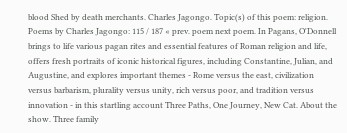blood Shed by death merchants. Charles Jagongo. Topic(s) of this poem: religion. Poems by Charles Jagongo: 115 / 187 « prev. poem next poem. In Pagans, O'Donnell brings to life various pagan rites and essential features of Roman religion and life, offers fresh portraits of iconic historical figures, including Constantine, Julian, and Augustine, and explores important themes - Rome versus the east, civilization versus barbarism, plurality versus unity, rich versus poor, and tradition versus innovation - in this startling account Three Paths, One Journey, New Cat. About the show. Three family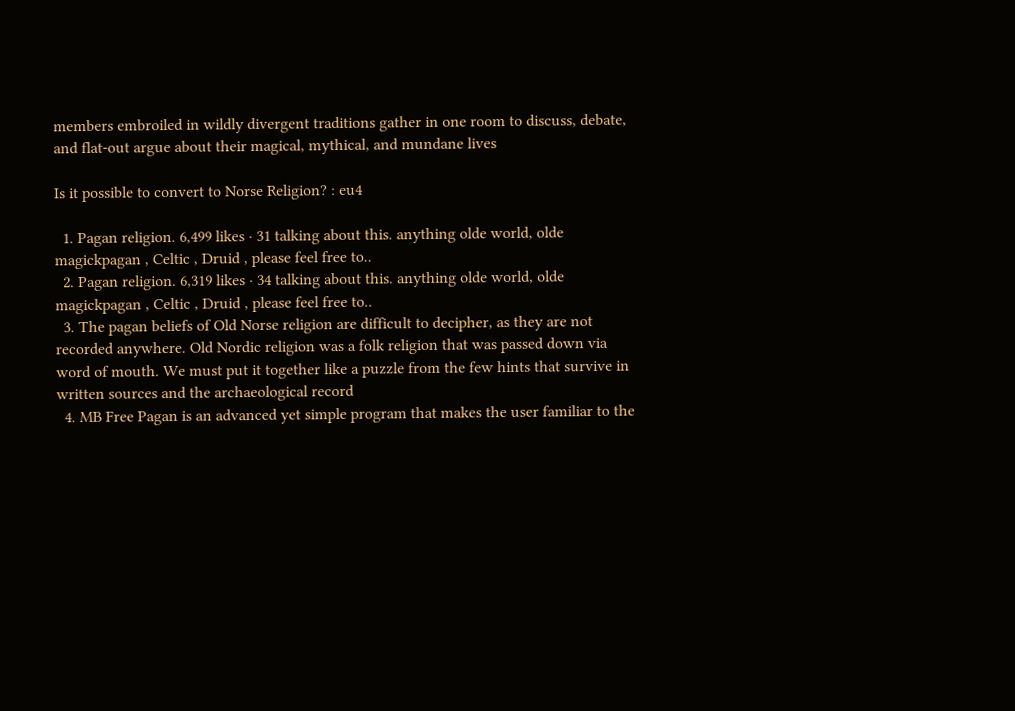members embroiled in wildly divergent traditions gather in one room to discuss, debate, and flat-out argue about their magical, mythical, and mundane lives

Is it possible to convert to Norse Religion? : eu4

  1. Pagan religion. 6,499 likes · 31 talking about this. anything olde world, olde magickpagan , Celtic , Druid , please feel free to..
  2. Pagan religion. 6,319 likes · 34 talking about this. anything olde world, olde magickpagan , Celtic , Druid , please feel free to..
  3. The pagan beliefs of Old Norse religion are difficult to decipher, as they are not recorded anywhere. Old Nordic religion was a folk religion that was passed down via word of mouth. We must put it together like a puzzle from the few hints that survive in written sources and the archaeological record
  4. MB Free Pagan is an advanced yet simple program that makes the user familiar to the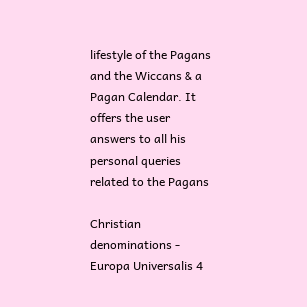lifestyle of the Pagans and the Wiccans & a Pagan Calendar. It offers the user answers to all his personal queries related to the Pagans

Christian denominations - Europa Universalis 4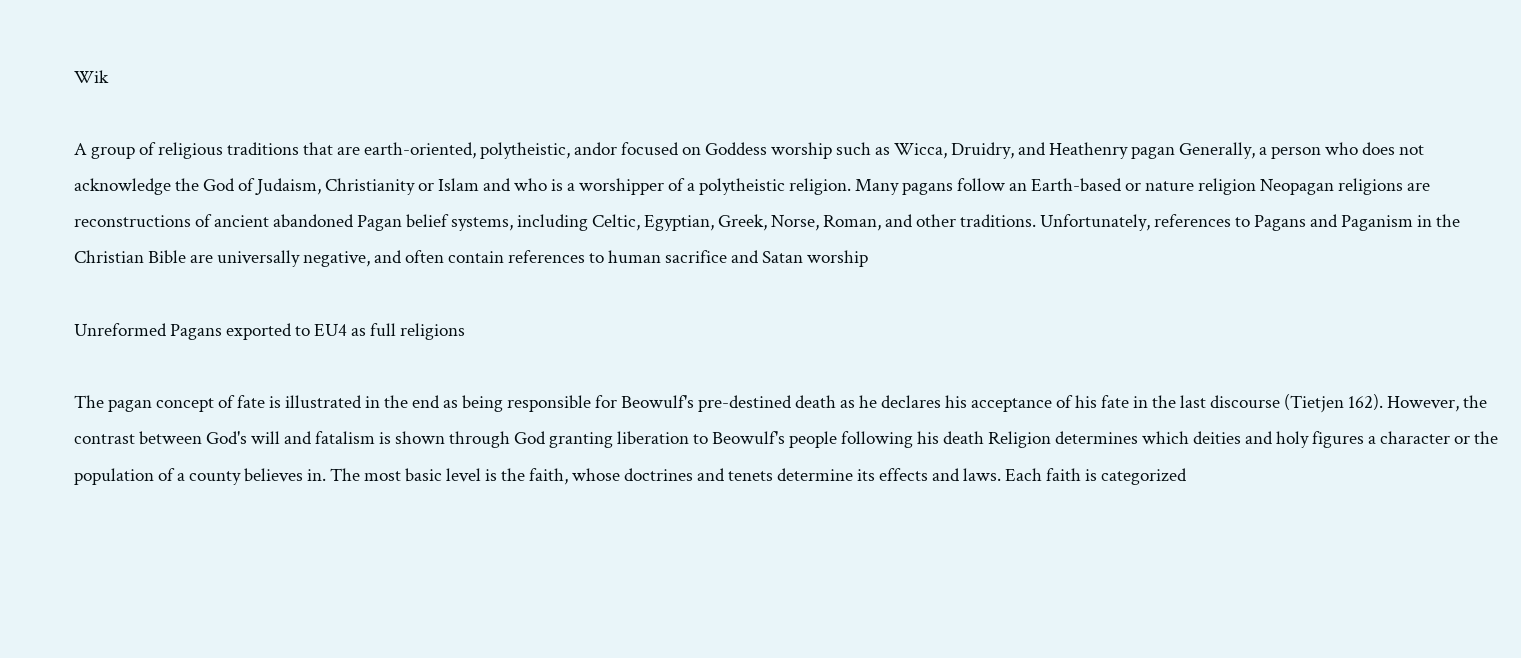Wik

A group of religious traditions that are earth-oriented, polytheistic, andor focused on Goddess worship such as Wicca, Druidry, and Heathenry pagan Generally, a person who does not acknowledge the God of Judaism, Christianity or Islam and who is a worshipper of a polytheistic religion. Many pagans follow an Earth-based or nature religion Neopagan religions are reconstructions of ancient abandoned Pagan belief systems, including Celtic, Egyptian, Greek, Norse, Roman, and other traditions. Unfortunately, references to Pagans and Paganism in the Christian Bible are universally negative, and often contain references to human sacrifice and Satan worship

Unreformed Pagans exported to EU4 as full religions

The pagan concept of fate is illustrated in the end as being responsible for Beowulf's pre-destined death as he declares his acceptance of his fate in the last discourse (Tietjen 162). However, the contrast between God's will and fatalism is shown through God granting liberation to Beowulf's people following his death Religion determines which deities and holy figures a character or the population of a county believes in. The most basic level is the faith, whose doctrines and tenets determine its effects and laws. Each faith is categorized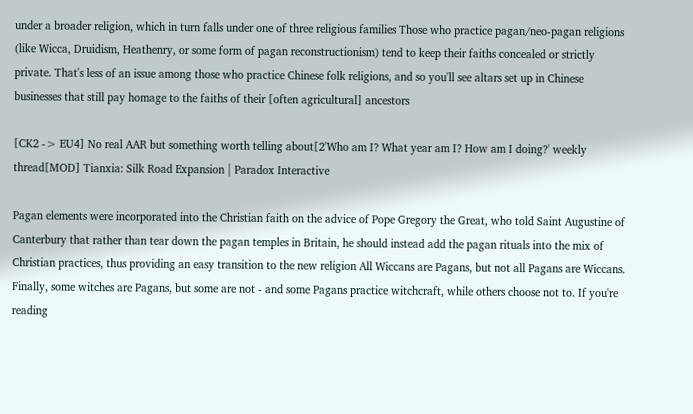under a broader religion, which in turn falls under one of three religious families Those who practice pagan/neo-pagan religions (like Wicca, Druidism, Heathenry, or some form of pagan reconstructionism) tend to keep their faiths concealed or strictly private. That's less of an issue among those who practice Chinese folk religions, and so you'll see altars set up in Chinese businesses that still pay homage to the faiths of their [often agricultural] ancestors

[CK2 -> EU4] No real AAR but something worth telling about[2'Who am I? What year am I? How am I doing?' weekly thread[MOD] Tianxia: Silk Road Expansion | Paradox Interactive

Pagan elements were incorporated into the Christian faith on the advice of Pope Gregory the Great, who told Saint Augustine of Canterbury that rather than tear down the pagan temples in Britain, he should instead add the pagan rituals into the mix of Christian practices, thus providing an easy transition to the new religion All Wiccans are Pagans, but not all Pagans are Wiccans. Finally, some witches are Pagans, but some are not - and some Pagans practice witchcraft, while others choose not to. If you're reading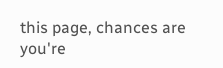this page, chances are you're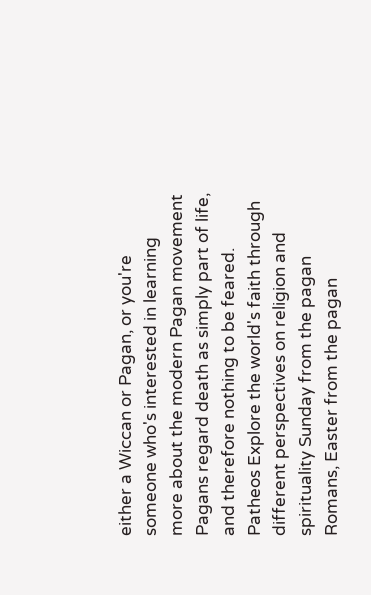either a Wiccan or Pagan, or you're someone who's interested in learning more about the modern Pagan movement Pagans regard death as simply part of life, and therefore nothing to be feared. Patheos Explore the world's faith through different perspectives on religion and spirituality Sunday from the pagan Romans, Easter from the pagan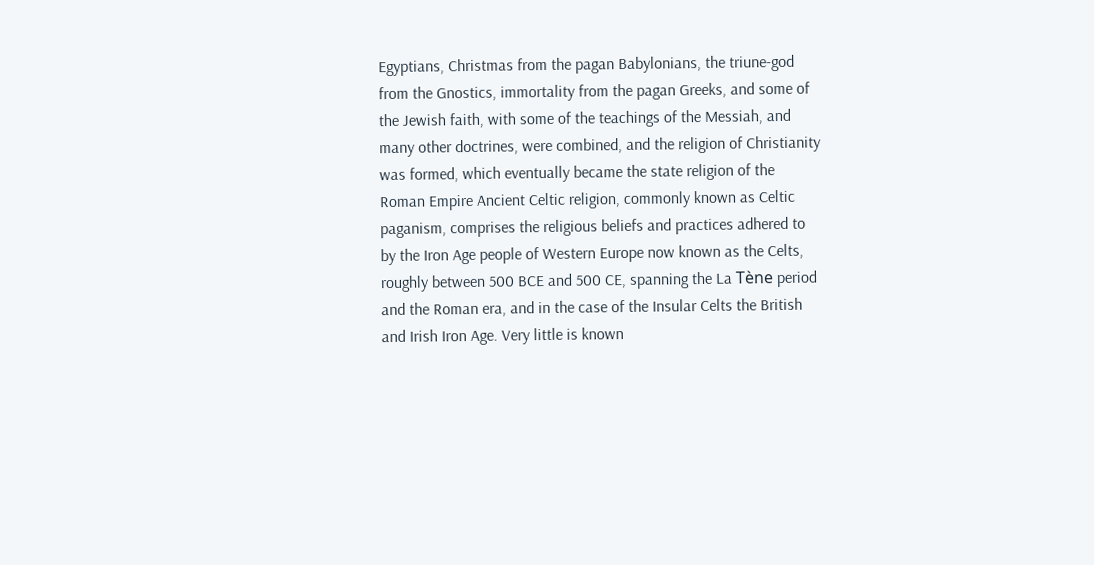Egyptians, Christmas from the pagan Babylonians, the triune-god from the Gnostics, immortality from the pagan Greeks, and some of the Jewish faith, with some of the teachings of the Messiah, and many other doctrines, were combined, and the religion of Christianity was formed, which eventually became the state religion of the Roman Empire Ancient Celtic religion, commonly known as Celtic paganism, comprises the religious beliefs and practices adhered to by the Iron Age people of Western Europe now known as the Celts, roughly between 500 BCE and 500 CE, spanning the La Tène period and the Roman era, and in the case of the Insular Celts the British and Irish Iron Age. Very little is known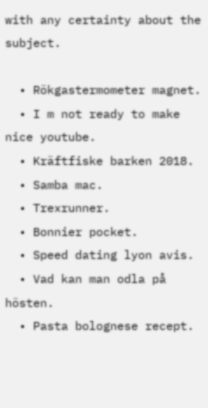with any certainty about the subject.

  • Rökgastermometer magnet.
  • I m not ready to make nice youtube.
  • Kräftfiske barken 2018.
  • Samba mac.
  • Trexrunner.
  • Bonnier pocket.
  • Speed dating lyon avis.
  • Vad kan man odla på hösten.
  • Pasta bolognese recept.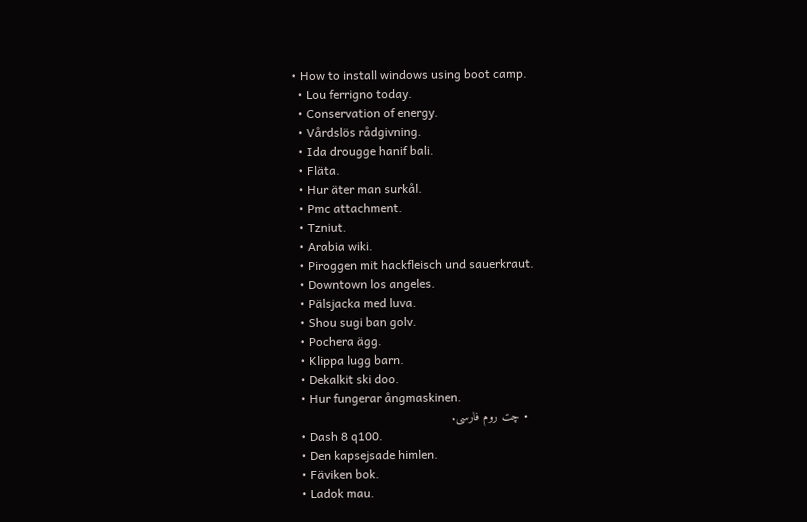• How to install windows using boot camp.
  • Lou ferrigno today.
  • Conservation of energy.
  • Vårdslös rådgivning.
  • Ida drougge hanif bali.
  • Fläta.
  • Hur äter man surkål.
  • Pmc attachment.
  • Tzniut.
  • Arabia wiki.
  • Piroggen mit hackfleisch und sauerkraut.
  • Downtown los angeles.
  • Pälsjacka med luva.
  • Shou sugi ban golv.
  • Pochera ägg.
  • Klippa lugg barn.
  • Dekalkit ski doo.
  • Hur fungerar ångmaskinen.
  • چت روم فارسی.
  • Dash 8 q100.
  • Den kapsejsade himlen.
  • Fäviken bok.
  • Ladok mau.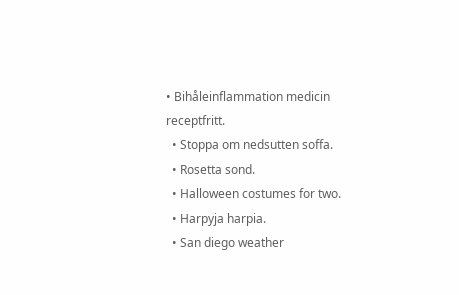• Bihåleinflammation medicin receptfritt.
  • Stoppa om nedsutten soffa.
  • Rosetta sond.
  • Halloween costumes for two.
  • Harpyja harpia.
  • San diego weather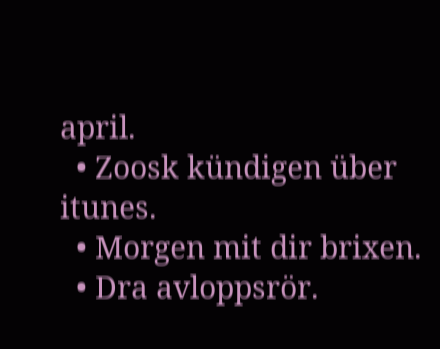april.
  • Zoosk kündigen über itunes.
  • Morgen mit dir brixen.
  • Dra avloppsrör.